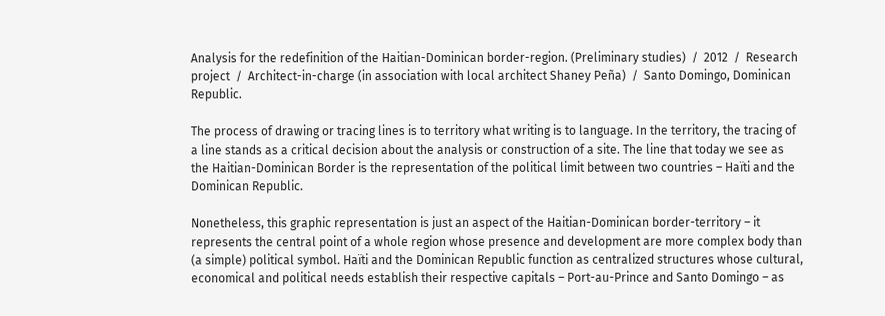Analysis for the redefinition of the Haitian-Dominican border-region. (Preliminary studies)  /  2012  /  Research project  /  Architect-in-charge (in association with local architect Shaney Peña)  /  Santo Domingo, Dominican Republic.

The process of drawing or tracing lines is to territory what writing is to language. In the territory, the tracing of a line stands as a critical decision about the analysis or construction of a site. The line that today we see as the Haitian-Dominican Border is the representation of the political limit between two countries – Haïti and the Dominican Republic.

Nonetheless, this graphic representation is just an aspect of the Haitian-Dominican border-territory – it represents the central point of a whole region whose presence and development are more complex body than (a simple) political symbol. Haïti and the Dominican Republic function as centralized structures whose cultural, economical and political needs establish their respective capitals – Port-au-Prince and Santo Domingo – as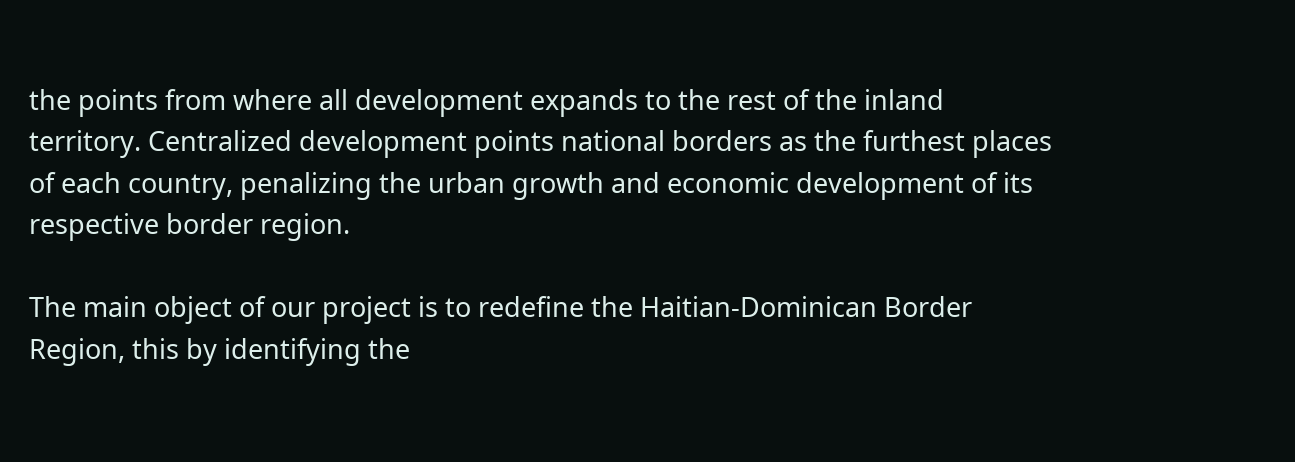the points from where all development expands to the rest of the inland territory. Centralized development points national borders as the furthest places of each country, penalizing the urban growth and economic development of its respective border region.

The main object of our project is to redefine the Haitian-Dominican Border Region, this by identifying the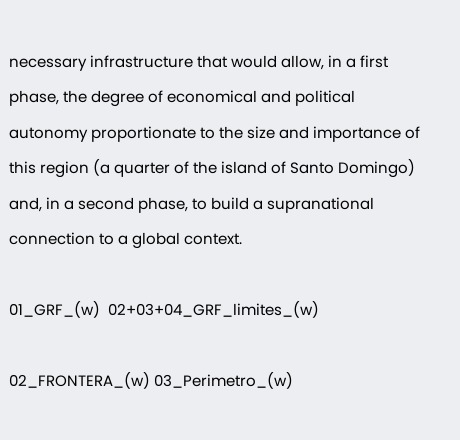necessary infrastructure that would allow, in a first phase, the degree of economical and political autonomy proportionate to the size and importance of this region (a quarter of the island of Santo Domingo) and, in a second phase, to build a supranational connection to a global context.

01_GRF_(w)  02+03+04_GRF_limites_(w)

02_FRONTERA_(w) 03_Perimetro_(w)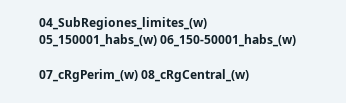04_SubRegiones_limites_(w) 05_150001_habs_(w) 06_150-50001_habs_(w)

07_cRgPerim_(w) 08_cRgCentral_(w)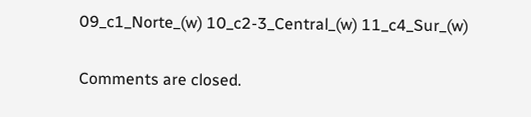09_c1_Norte_(w) 10_c2-3_Central_(w) 11_c4_Sur_(w)

Comments are closed.